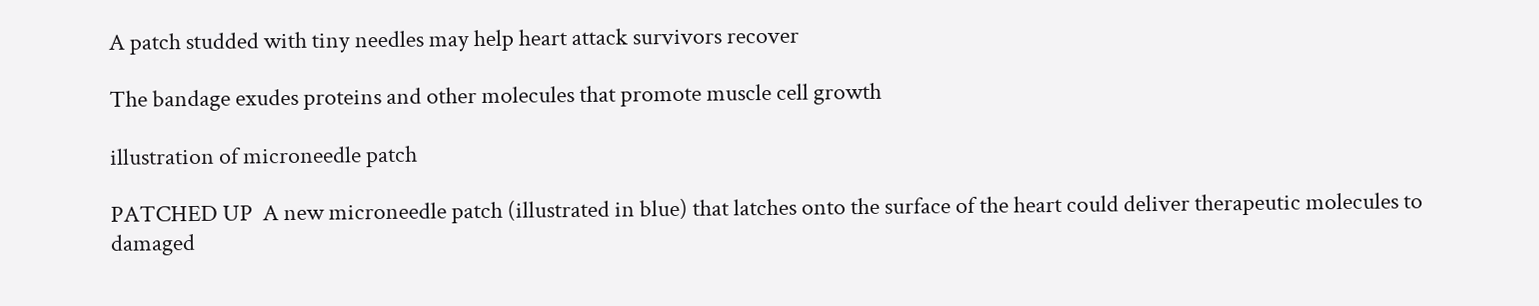A patch studded with tiny needles may help heart attack survivors recover

The bandage exudes proteins and other molecules that promote muscle cell growth

illustration of microneedle patch

PATCHED UP  A new microneedle patch (illustrated in blue) that latches onto the surface of the heart could deliver therapeutic molecules to damaged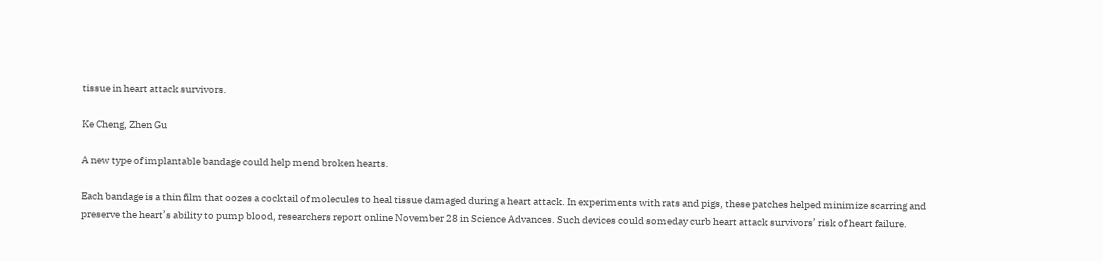tissue in heart attack survivors.

Ke Cheng, Zhen Gu

A new type of implantable bandage could help mend broken hearts.

Each bandage is a thin film that oozes a cocktail of molecules to heal tissue damaged during a heart attack. In experiments with rats and pigs, these patches helped minimize scarring and preserve the heart’s ability to pump blood, researchers report online November 28 in Science Advances. Such devices could someday curb heart attack survivors’ risk of heart failure.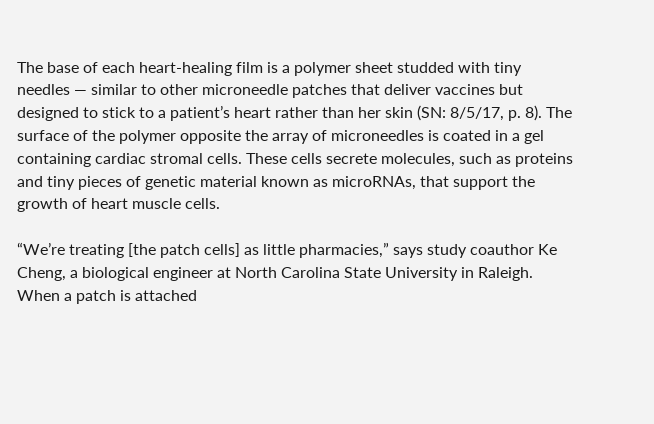The base of each heart-healing film is a polymer sheet studded with tiny needles — similar to other microneedle patches that deliver vaccines but designed to stick to a patient’s heart rather than her skin (SN: 8/5/17, p. 8). The surface of the polymer opposite the array of microneedles is coated in a gel containing cardiac stromal cells. These cells secrete molecules, such as proteins and tiny pieces of genetic material known as microRNAs, that support the growth of heart muscle cells.

“We’re treating [the patch cells] as little pharmacies,” says study coauthor Ke Cheng, a biological engineer at North Carolina State University in Raleigh. When a patch is attached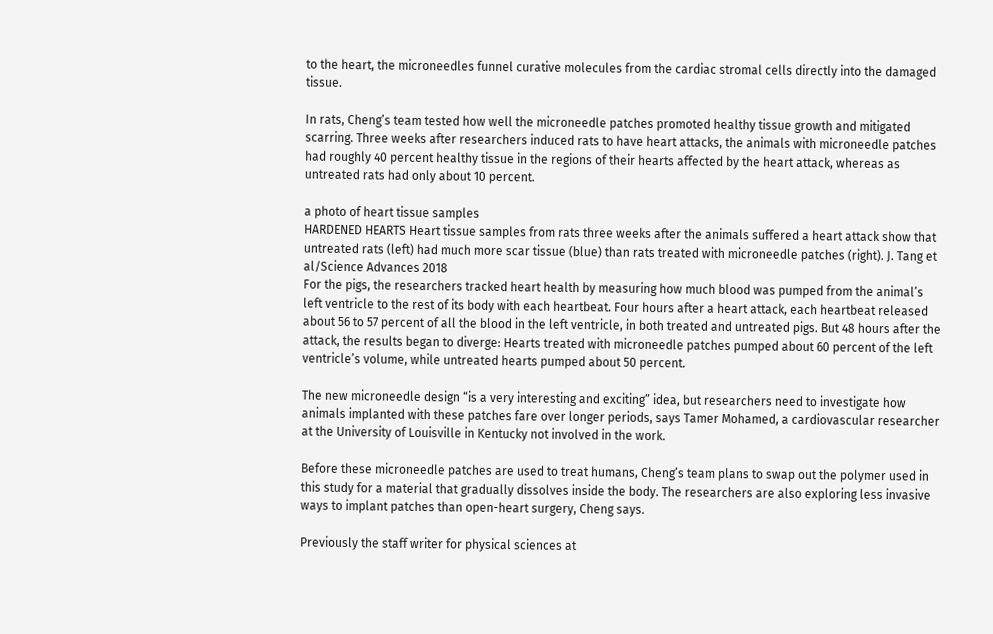to the heart, the microneedles funnel curative molecules from the cardiac stromal cells directly into the damaged tissue.

In rats, Cheng’s team tested how well the microneedle patches promoted healthy tissue growth and mitigated scarring. Three weeks after researchers induced rats to have heart attacks, the animals with microneedle patches had roughly 40 percent healthy tissue in the regions of their hearts affected by the heart attack, whereas as untreated rats had only about 10 percent.

a photo of heart tissue samples
HARDENED HEARTS Heart tissue samples from rats three weeks after the animals suffered a heart attack show that untreated rats (left) had much more scar tissue (blue) than rats treated with microneedle patches (right). J. Tang et al/Science Advances 2018
For the pigs, the researchers tracked heart health by measuring how much blood was pumped from the animal’s left ventricle to the rest of its body with each heartbeat. Four hours after a heart attack, each heartbeat released about 56 to 57 percent of all the blood in the left ventricle, in both treated and untreated pigs. But 48 hours after the attack, the results began to diverge: Hearts treated with microneedle patches pumped about 60 percent of the left ventricle’s volume, while untreated hearts pumped about 50 percent.

The new microneedle design “is a very interesting and exciting” idea, but researchers need to investigate how animals implanted with these patches fare over longer periods, says Tamer Mohamed, a cardiovascular researcher at the University of Louisville in Kentucky not involved in the work.

Before these microneedle patches are used to treat humans, Cheng’s team plans to swap out the polymer used in this study for a material that gradually dissolves inside the body. The researchers are also exploring less invasive ways to implant patches than open-heart surgery, Cheng says.

Previously the staff writer for physical sciences at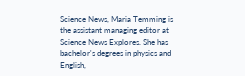Science News, Maria Temming is the assistant managing editor at Science News Explores. She has bachelor's degrees in physics and English,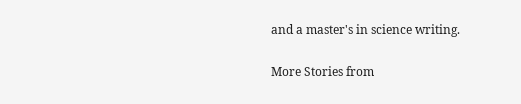and a master's in science writing.

More Stories from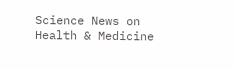Science News on Health & Medicine